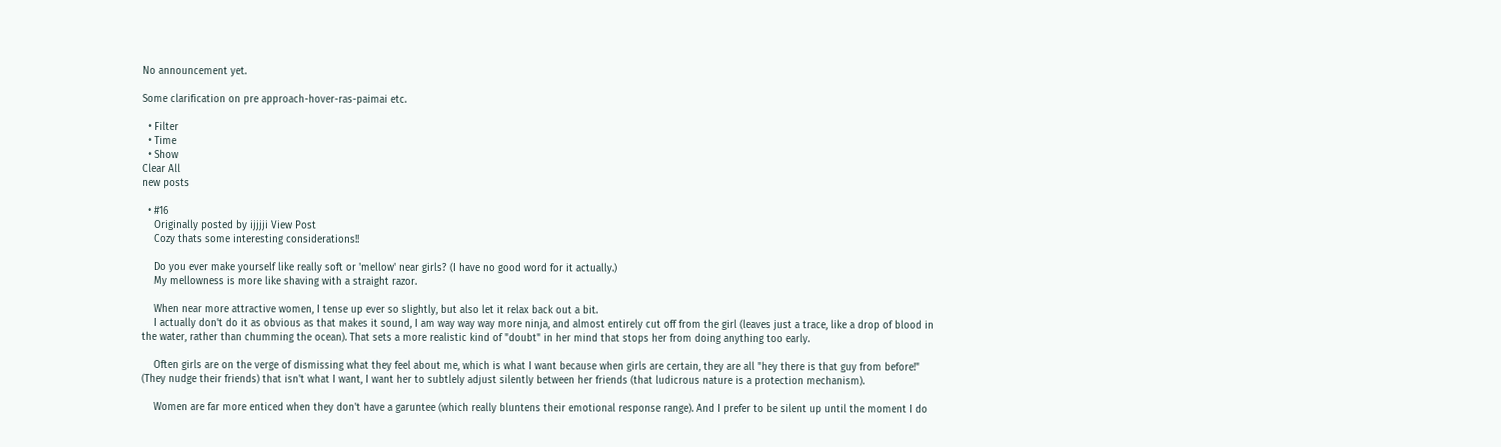No announcement yet.

Some clarification on pre approach-hover-ras-paimai etc.

  • Filter
  • Time
  • Show
Clear All
new posts

  • #16
    Originally posted by ijjjji View Post
    Cozy thats some interesting considerations!!

    Do you ever make yourself like really soft or 'mellow' near girls? (I have no good word for it actually.)
    My mellowness is more like shaving with a straight razor.

    When near more attractive women, I tense up ever so slightly, but also let it relax back out a bit.
    I actually don't do it as obvious as that makes it sound, I am way way way more ninja, and almost entirely cut off from the girl (leaves just a trace, like a drop of blood in the water, rather than chumming the ocean). That sets a more realistic kind of "doubt" in her mind that stops her from doing anything too early.

    Often girls are on the verge of dismissing what they feel about me, which is what I want because when girls are certain, they are all "hey there is that guy from before!" (They nudge their friends) that isn't what I want, I want her to subtlely adjust silently between her friends (that ludicrous nature is a protection mechanism).

    Women are far more enticed when they don't have a garuntee (which really bluntens their emotional response range). And I prefer to be silent up until the moment I do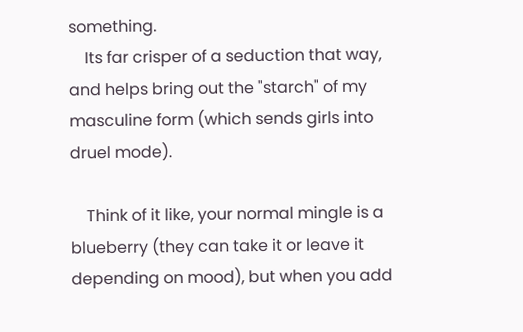something.
    Its far crisper of a seduction that way, and helps bring out the "starch" of my masculine form (which sends girls into druel mode).

    Think of it like, your normal mingle is a blueberry (they can take it or leave it depending on mood), but when you add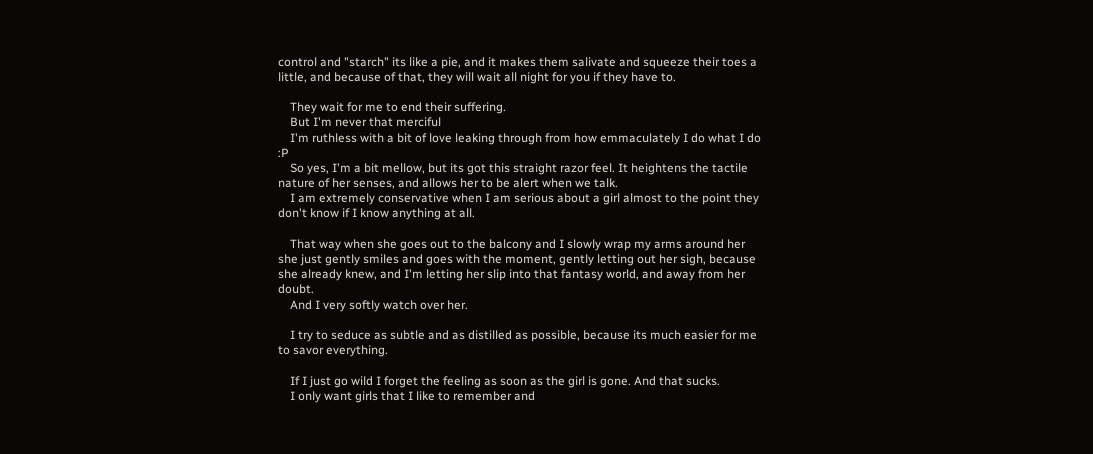control and "starch" its like a pie, and it makes them salivate and squeeze their toes a little, and because of that, they will wait all night for you if they have to.

    They wait for me to end their suffering.
    But I'm never that merciful
    I'm ruthless with a bit of love leaking through from how emmaculately I do what I do :P
    So yes, I'm a bit mellow, but its got this straight razor feel. It heightens the tactile nature of her senses, and allows her to be alert when we talk.
    I am extremely conservative when I am serious about a girl almost to the point they don't know if I know anything at all.

    That way when she goes out to the balcony and I slowly wrap my arms around her she just gently smiles and goes with the moment, gently letting out her sigh, because she already knew, and I'm letting her slip into that fantasy world, and away from her doubt.
    And I very softly watch over her.

    I try to seduce as subtle and as distilled as possible, because its much easier for me to savor everything.

    If I just go wild I forget the feeling as soon as the girl is gone. And that sucks.
    I only want girls that I like to remember and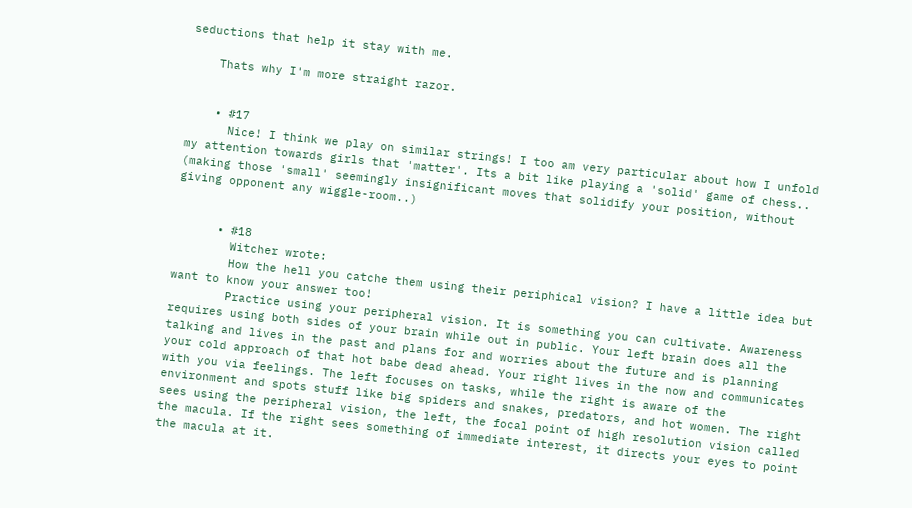seductions that help it stay with me.

    Thats why I'm more straight razor.


    • #17
      Nice! I think we play on similar strings! I too am very particular about how I unfold my attention towards girls that 'matter'. Its a bit like playing a 'solid' game of chess.. (making those 'small' seemingly insignificant moves that solidify your position, without giving opponent any wiggle-room..)


      • #18
        Witcher wrote:
        How the hell you catche them using their periphical vision? I have a little idea but want to know your answer too!
        Practice using your peripheral vision. It is something you can cultivate. Awareness requires using both sides of your brain while out in public. Your left brain does all the talking and lives in the past and plans for and worries about the future and is planning your cold approach of that hot babe dead ahead. Your right lives in the now and communicates with you via feelings. The left focuses on tasks, while the right is aware of the environment and spots stuff like big spiders and snakes, predators, and hot women. The right sees using the peripheral vision, the left, the focal point of high resolution vision called the macula. If the right sees something of immediate interest, it directs your eyes to point the macula at it.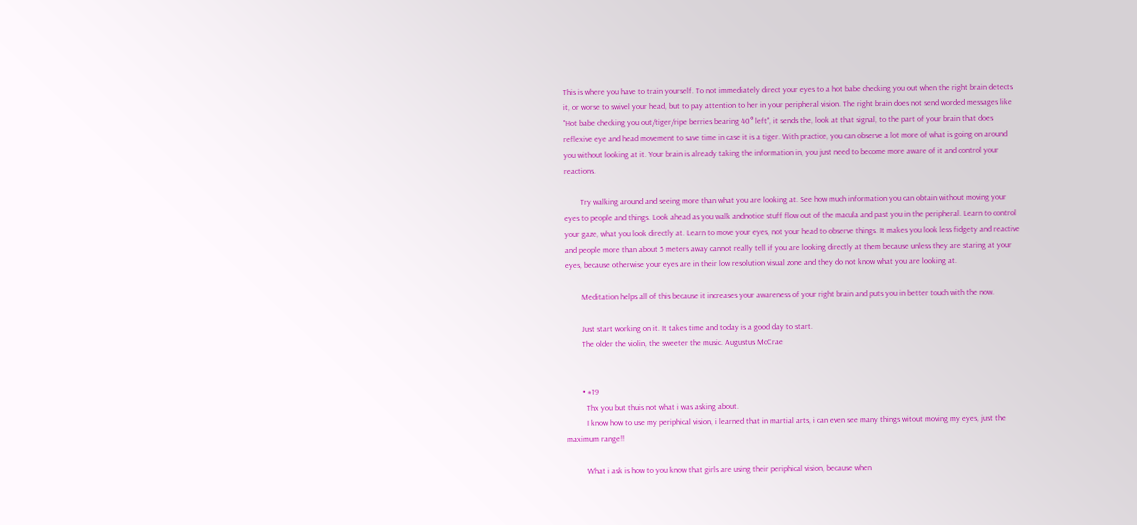This is where you have to train yourself. To not immediately direct your eyes to a hot babe checking you out when the right brain detects it, or worse to swivel your head, but to pay attention to her in your peripheral vision. The right brain does not send worded messages like "Hot babe checking you out/tiger/ripe berries bearing 40° left", it sends the, look at that signal, to the part of your brain that does reflexive eye and head movement to save time in case it is a tiger. With practice, you can observe a lot more of what is going on around you without looking at it. Your brain is already taking the information in, you just need to become more aware of it and control your reactions.

        Try walking around and seeing more than what you are looking at. See how much information you can obtain without moving your eyes to people and things. Look ahead as you walk andnotice stuff flow out of the macula and past you in the peripheral. Learn to control your gaze, what you look directly at. Learn to move your eyes, not your head to observe things. It makes you look less fidgety and reactive and people more than about 5 meters away cannot really tell if you are looking directly at them because unless they are staring at your eyes, because otherwise your eyes are in their low resolution visual zone and they do not know what you are looking at.

        Meditation helps all of this because it increases your awareness of your right brain and puts you in better touch with the now.

        Just start working on it. It takes time and today is a good day to start.
        The older the violin, the sweeter the music. Augustus McCrae


        • #19
          Thx you but thuis not what i was asking about.
          I know how to use my periphical vision, i learned that in martial arts, i can even see many things witout moving my eyes, just the maximum range!!

          What i ask is how to you know that girls are using their periphical vision, because when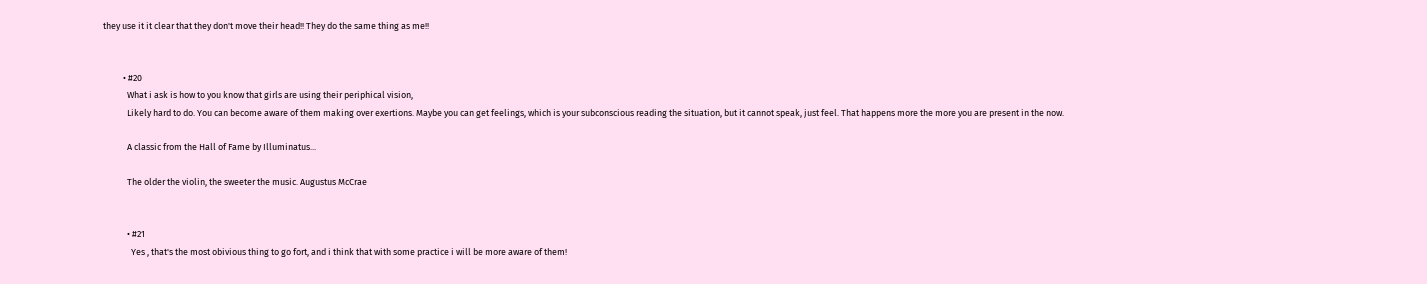they use it it clear that they don't move their head!! They do the same thing as me!!


          • #20
            What i ask is how to you know that girls are using their periphical vision,
            Likely hard to do. You can become aware of them making over exertions. Maybe you can get feelings, which is your subconscious reading the situation, but it cannot speak, just feel. That happens more the more you are present in the now.

            A classic from the Hall of Fame by Illuminatus...

            The older the violin, the sweeter the music. Augustus McCrae


            • #21
              Yes , that's the most obivious thing to go fort, and i think that with some practice i will be more aware of them!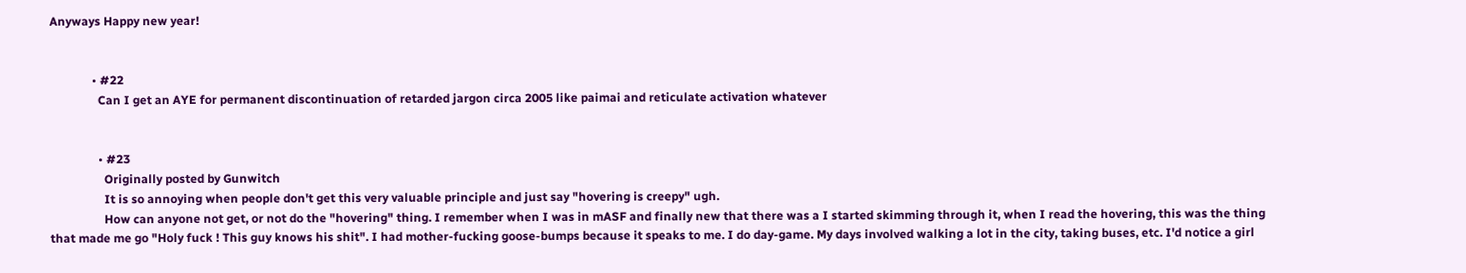Anyways Happy new year!


              • #22
                Can I get an AYE for permanent discontinuation of retarded jargon circa 2005 like paimai and reticulate activation whatever


                • #23
                  Originally posted by Gunwitch
                  It is so annoying when people don't get this very valuable principle and just say "hovering is creepy" ugh.
                  How can anyone not get, or not do the "hovering" thing. I remember when I was in mASF and finally new that there was a I started skimming through it, when I read the hovering, this was the thing that made me go "Holy fuck ! This guy knows his shit". I had mother-fucking goose-bumps because it speaks to me. I do day-game. My days involved walking a lot in the city, taking buses, etc. I'd notice a girl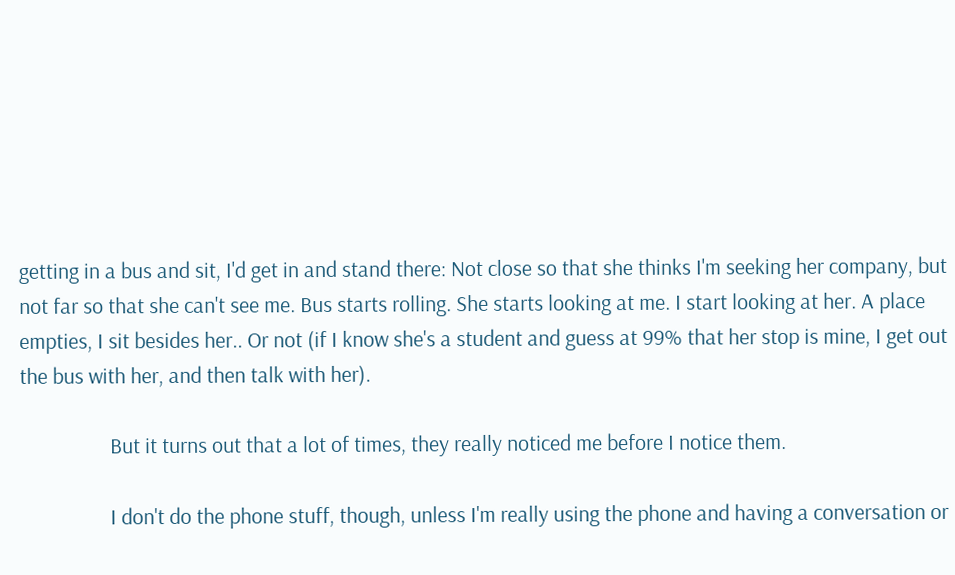getting in a bus and sit, I'd get in and stand there: Not close so that she thinks I'm seeking her company, but not far so that she can't see me. Bus starts rolling. She starts looking at me. I start looking at her. A place empties, I sit besides her.. Or not (if I know she's a student and guess at 99% that her stop is mine, I get out the bus with her, and then talk with her).

                  But it turns out that a lot of times, they really noticed me before I notice them.

                  I don't do the phone stuff, though, unless I'm really using the phone and having a conversation or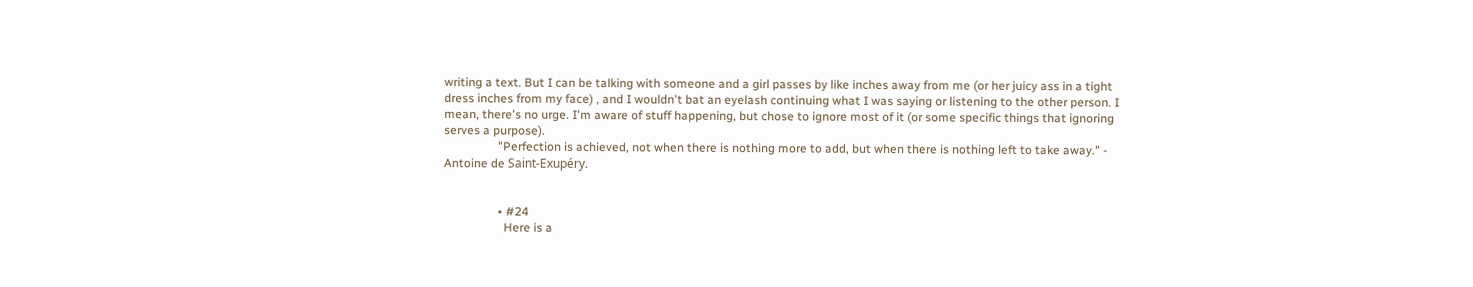writing a text. But I can be talking with someone and a girl passes by like inches away from me (or her juicy ass in a tight dress inches from my face) , and I wouldn't bat an eyelash continuing what I was saying or listening to the other person. I mean, there's no urge. I'm aware of stuff happening, but chose to ignore most of it (or some specific things that ignoring serves a purpose).
                  "Perfection is achieved, not when there is nothing more to add, but when there is nothing left to take away." - Antoine de Saint-Exupéry.


                  • #24
                    Here is a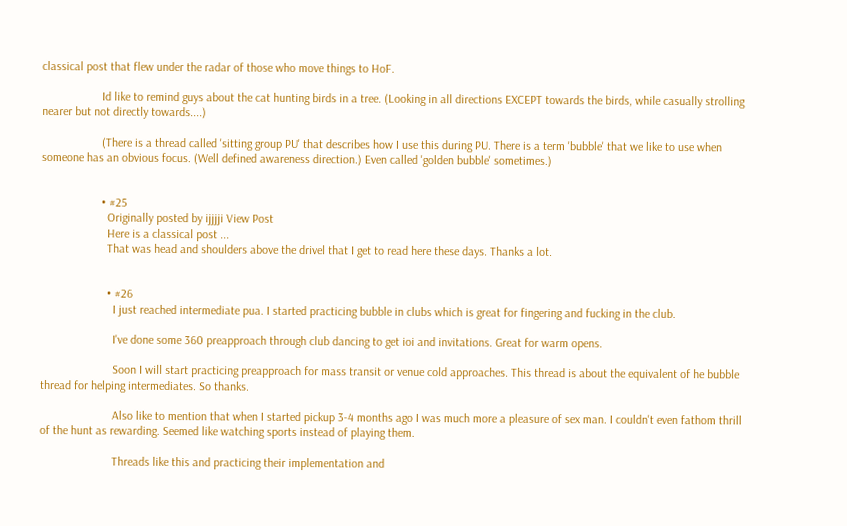classical post that flew under the radar of those who move things to HoF.

                    Id like to remind guys about the cat hunting birds in a tree. (Looking in all directions EXCEPT towards the birds, while casually strolling nearer but not directly towards....)

                    (There is a thread called 'sitting group PU' that describes how I use this during PU. There is a term 'bubble' that we like to use when someone has an obvious focus. (Well defined awareness direction.) Even called 'golden bubble' sometimes.)


                    • #25
                      Originally posted by ijjjji View Post
                      Here is a classical post ...
                      That was head and shoulders above the drivel that I get to read here these days. Thanks a lot.


                      • #26
                        I just reached intermediate pua. I started practicing bubble in clubs which is great for fingering and fucking in the club.

                        I've done some 360 preapproach through club dancing to get ioi and invitations. Great for warm opens.

                        Soon I will start practicing preapproach for mass transit or venue cold approaches. This thread is about the equivalent of he bubble thread for helping intermediates. So thanks.

                        Also like to mention that when I started pickup 3-4 months ago I was much more a pleasure of sex man. I couldn't even fathom thrill of the hunt as rewarding. Seemed like watching sports instead of playing them.

                        Threads like this and practicing their implementation and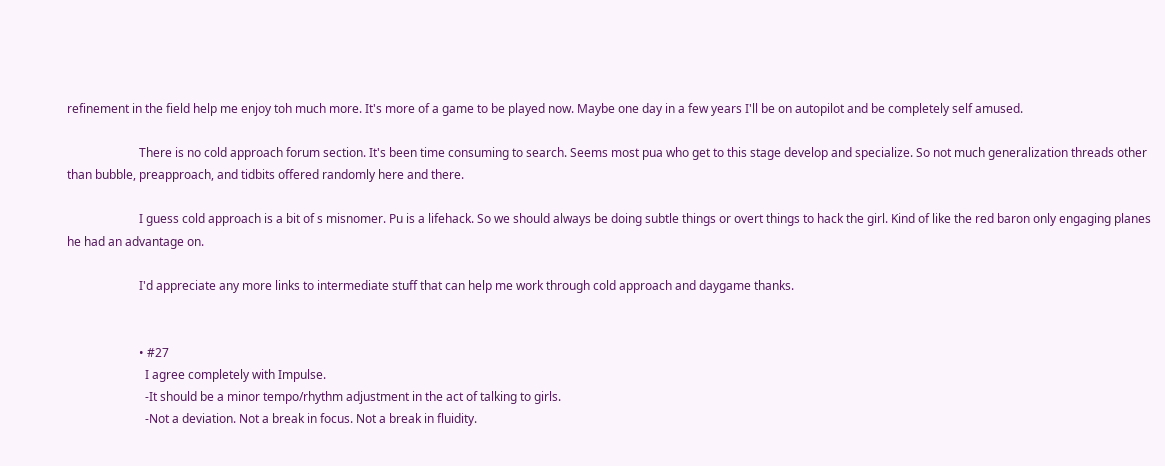refinement in the field help me enjoy toh much more. It's more of a game to be played now. Maybe one day in a few years I'll be on autopilot and be completely self amused.

                        There is no cold approach forum section. It's been time consuming to search. Seems most pua who get to this stage develop and specialize. So not much generalization threads other than bubble, preapproach, and tidbits offered randomly here and there.

                        I guess cold approach is a bit of s misnomer. Pu is a lifehack. So we should always be doing subtle things or overt things to hack the girl. Kind of like the red baron only engaging planes he had an advantage on.

                        I'd appreciate any more links to intermediate stuff that can help me work through cold approach and daygame thanks.


                        • #27
                          I agree completely with Impulse.
                          -It should be a minor tempo/rhythm adjustment in the act of talking to girls.
                          -Not a deviation. Not a break in focus. Not a break in fluidity.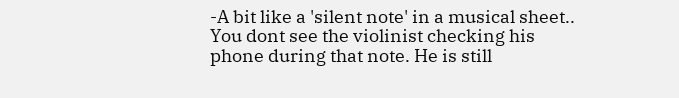-A bit like a 'silent note' in a musical sheet.. You dont see the violinist checking his phone during that note. He is still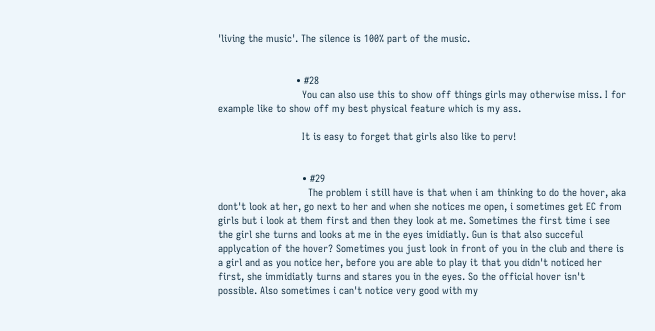'living the music'. The silence is 100% part of the music.


                          • #28
                            You can also use this to show off things girls may otherwise miss. I for example like to show off my best physical feature which is my ass.

                            It is easy to forget that girls also like to perv!


                            • #29
                              The problem i still have is that when i am thinking to do the hover, aka dont't look at her, go next to her and when she notices me open, i sometimes get EC from girls but i look at them first and then they look at me. Sometimes the first time i see the girl she turns and looks at me in the eyes imidiatly. Gun is that also succeful applycation of the hover? Sometimes you just look in front of you in the club and there is a girl and as you notice her, before you are able to play it that you didn't noticed her first, she immidiatly turns and stares you in the eyes. So the official hover isn't possible. Also sometimes i can't notice very good with my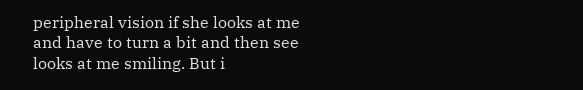peripheral vision if she looks at me and have to turn a bit and then see looks at me smiling. But i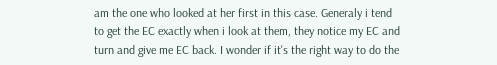am the one who looked at her first in this case. Generaly i tend to get the EC exactly when i look at them, they notice my EC and turn and give me EC back. I wonder if it's the right way to do the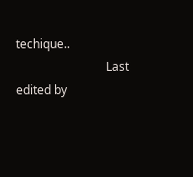techique..
                              Last edited by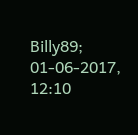Billy89; 01-06-2017, 12:10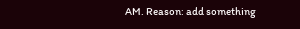AM. Reason: add something